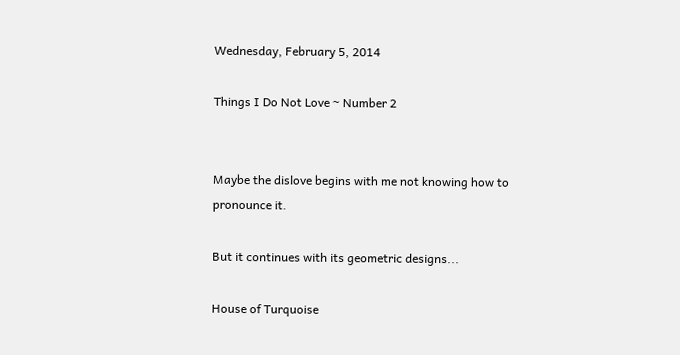Wednesday, February 5, 2014

Things I Do Not Love ~ Number 2


Maybe the dislove begins with me not knowing how to pronounce it.

But it continues with its geometric designs...

House of Turquoise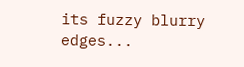its fuzzy blurry edges...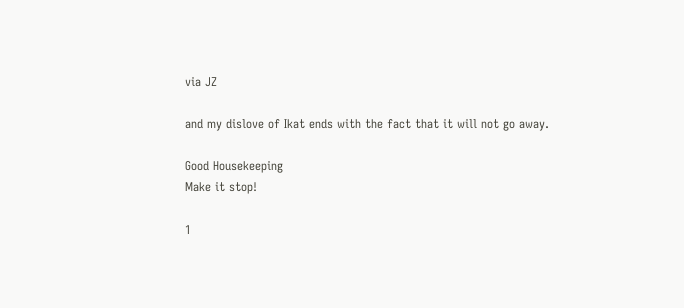via JZ

and my dislove of Ikat ends with the fact that it will not go away.

Good Housekeeping
Make it stop!

1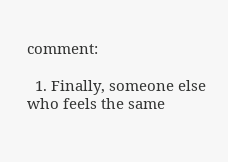comment:

  1. Finally, someone else who feels the same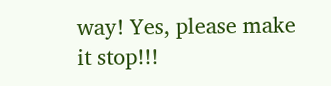way! Yes, please make it stop!!!